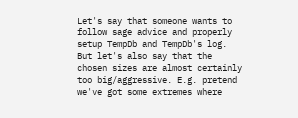Let's say that someone wants to follow sage advice and properly setup TempDb and TempDb's log. But let's also say that the chosen sizes are almost certainly too big/aggressive. E.g. pretend we've got some extremes where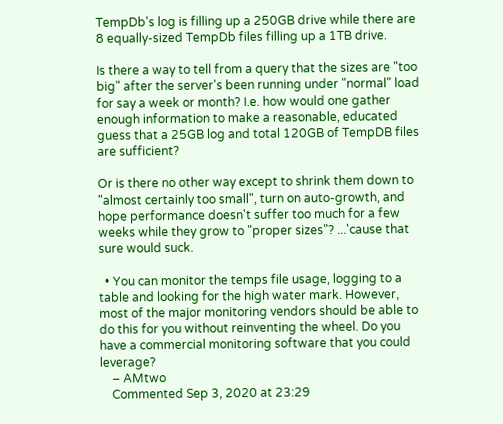TempDb's log is filling up a 250GB drive while there are 8 equally-sized TempDb files filling up a 1TB drive.

Is there a way to tell from a query that the sizes are "too big" after the server's been running under "normal" load for say a week or month? I.e. how would one gather enough information to make a reasonable, educated guess that a 25GB log and total 120GB of TempDB files are sufficient?

Or is there no other way except to shrink them down to "almost certainly too small", turn on auto-growth, and hope performance doesn't suffer too much for a few weeks while they grow to "proper sizes"? ...'cause that sure would suck.

  • You can monitor the temps file usage, logging to a table and looking for the high water mark. However, most of the major monitoring vendors should be able to do this for you without reinventing the wheel. Do you have a commercial monitoring software that you could leverage?
    – AMtwo
    Commented Sep 3, 2020 at 23:29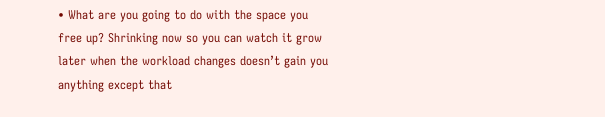• What are you going to do with the space you free up? Shrinking now so you can watch it grow later when the workload changes doesn’t gain you anything except that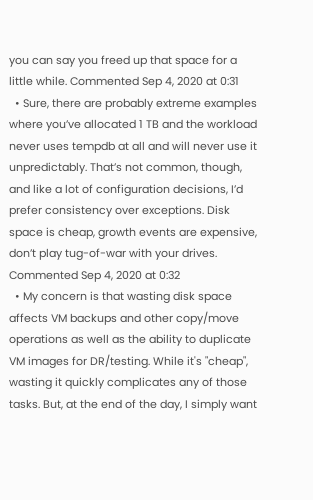you can say you freed up that space for a little while. Commented Sep 4, 2020 at 0:31
  • Sure, there are probably extreme examples where you’ve allocated 1 TB and the workload never uses tempdb at all and will never use it unpredictably. That’s not common, though, and like a lot of configuration decisions, I’d prefer consistency over exceptions. Disk space is cheap, growth events are expensive, don’t play tug-of-war with your drives. Commented Sep 4, 2020 at 0:32
  • My concern is that wasting disk space affects VM backups and other copy/move operations as well as the ability to duplicate VM images for DR/testing. While it's "cheap", wasting it quickly complicates any of those tasks. But, at the end of the day, I simply want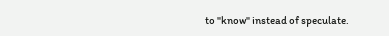to "know" instead of speculate.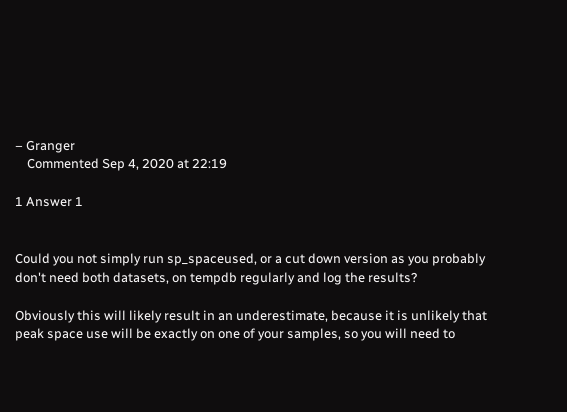– Granger
    Commented Sep 4, 2020 at 22:19

1 Answer 1


Could you not simply run sp_spaceused, or a cut down version as you probably don't need both datasets, on tempdb regularly and log the results?

Obviously this will likely result in an underestimate, because it is unlikely that peak space use will be exactly on one of your samples, so you will need to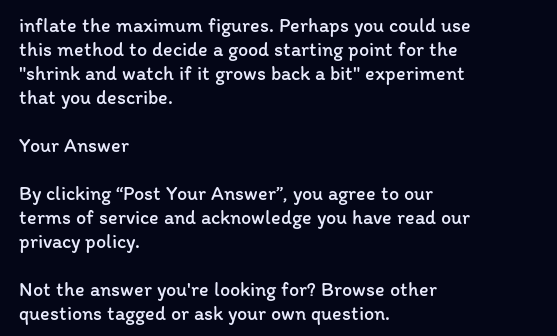inflate the maximum figures. Perhaps you could use this method to decide a good starting point for the "shrink and watch if it grows back a bit" experiment that you describe.

Your Answer

By clicking “Post Your Answer”, you agree to our terms of service and acknowledge you have read our privacy policy.

Not the answer you're looking for? Browse other questions tagged or ask your own question.